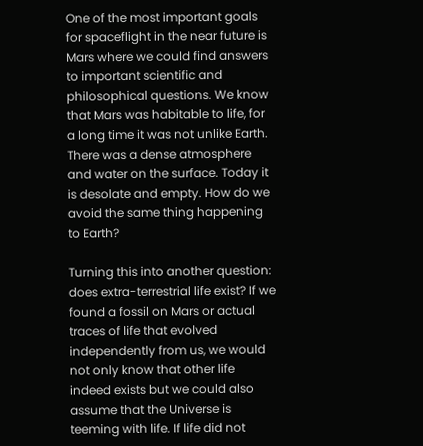One of the most important goals for spaceflight in the near future is Mars where we could find answers to important scientific and philosophical questions. We know that Mars was habitable to life, for a long time it was not unlike Earth. There was a dense atmosphere and water on the surface. Today it is desolate and empty. How do we avoid the same thing happening to Earth?

Turning this into another question: does extra-terrestrial life exist? If we found a fossil on Mars or actual traces of life that evolved independently from us, we would not only know that other life indeed exists but we could also assume that the Universe is teeming with life. If life did not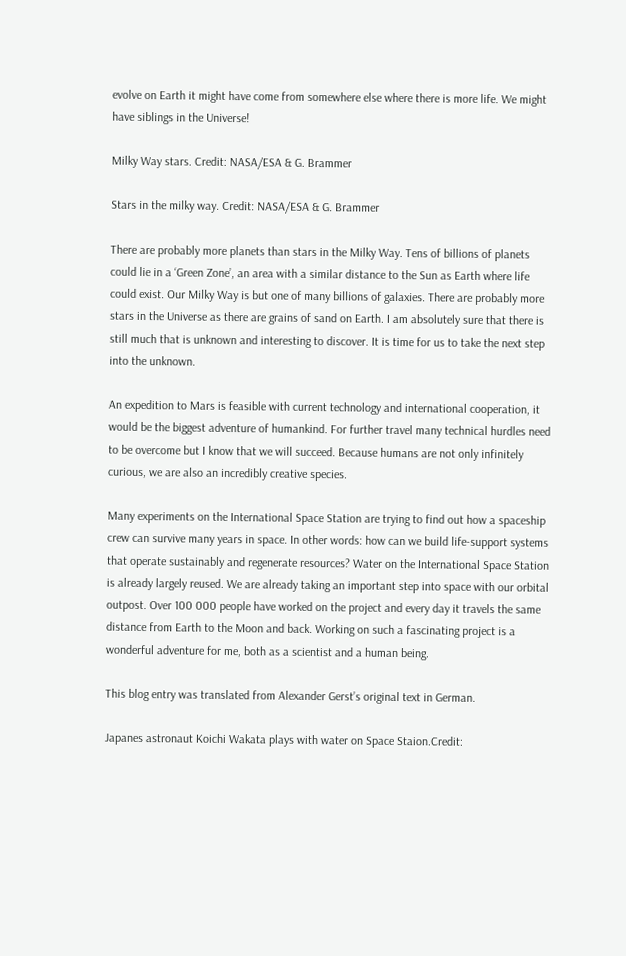evolve on Earth it might have come from somewhere else where there is more life. We might have siblings in the Universe!

Milky Way stars. Credit: NASA/ESA & G. Brammer

Stars in the milky way. Credit: NASA/ESA & G. Brammer

There are probably more planets than stars in the Milky Way. Tens of billions of planets could lie in a ‘Green Zone’, an area with a similar distance to the Sun as Earth where life could exist. Our Milky Way is but one of many billions of galaxies. There are probably more stars in the Universe as there are grains of sand on Earth. I am absolutely sure that there is still much that is unknown and interesting to discover. It is time for us to take the next step into the unknown.

An expedition to Mars is feasible with current technology and international cooperation, it would be the biggest adventure of humankind. For further travel many technical hurdles need to be overcome but I know that we will succeed. Because humans are not only infinitely curious, we are also an incredibly creative species.

Many experiments on the International Space Station are trying to find out how a spaceship crew can survive many years in space. In other words: how can we build life-support systems that operate sustainably and regenerate resources? Water on the International Space Station is already largely reused. We are already taking an important step into space with our orbital outpost. Over 100 000 people have worked on the project and every day it travels the same distance from Earth to the Moon and back. Working on such a fascinating project is a wonderful adventure for me, both as a scientist and a human being.

This blog entry was translated from Alexander Gerst’s original text in German.

Japanes astronaut Koichi Wakata plays with water on Space Staion.Credit: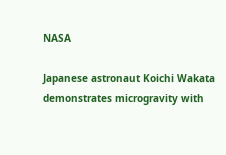NASA

Japanese astronaut Koichi Wakata demonstrates microgravity with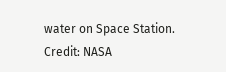water on Space Station. Credit: NASA